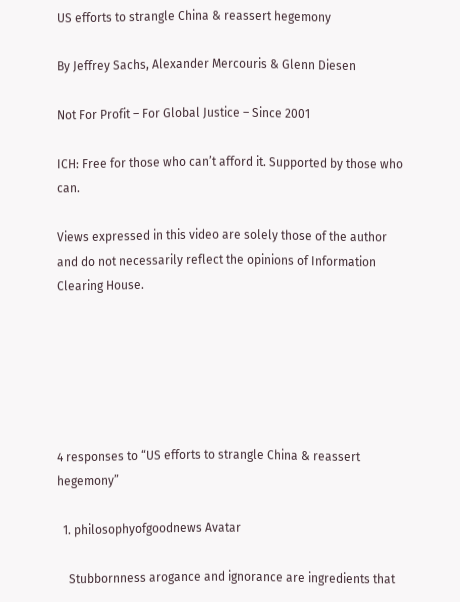US efforts to strangle China & reassert hegemony

By Jeffrey Sachs, Alexander Mercouris & Glenn Diesen

Not For Profit – For Global Justice – Since 2001

ICH: Free for those who can’t afford it. Supported by those who can.

Views expressed in this video are solely those of the author and do not necessarily reflect the opinions of Information Clearing House.






4 responses to “US efforts to strangle China & reassert hegemony”

  1. philosophyofgoodnews Avatar

    Stubbornness arogance and ignorance are ingredients that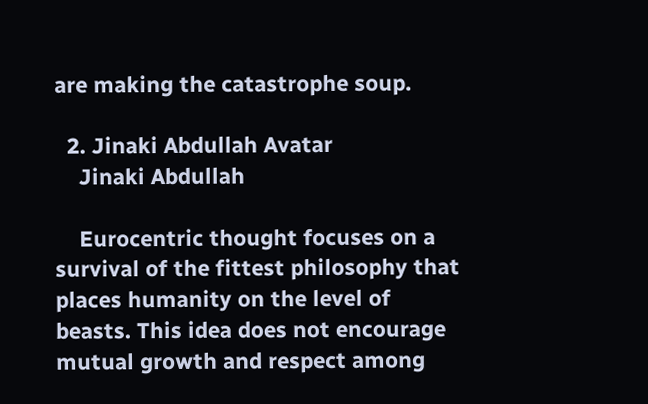are making the catastrophe soup.

  2. Jinaki Abdullah Avatar
    Jinaki Abdullah

    Eurocentric thought focuses on a survival of the fittest philosophy that places humanity on the level of beasts. This idea does not encourage mutual growth and respect among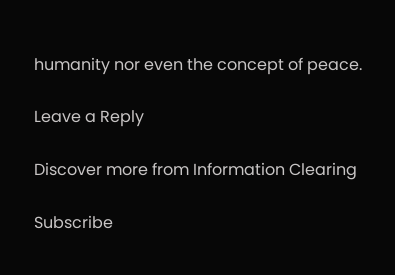humanity nor even the concept of peace.

Leave a Reply

Discover more from Information Clearing

Subscribe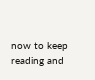now to keep reading and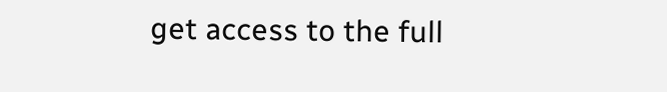get access to the full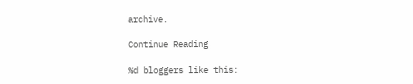archive.

Continue Reading

%d bloggers like this: